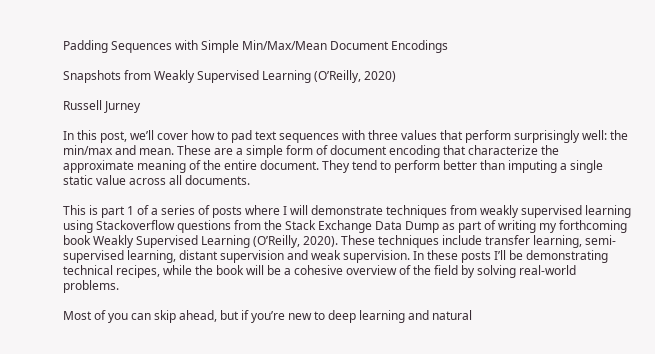Padding Sequences with Simple Min/Max/Mean Document Encodings

Snapshots from Weakly Supervised Learning (O’Reilly, 2020)

Russell Jurney

In this post, we’ll cover how to pad text sequences with three values that perform surprisingly well: the min/max and mean. These are a simple form of document encoding that characterize the approximate meaning of the entire document. They tend to perform better than imputing a single static value across all documents.

This is part 1 of a series of posts where I will demonstrate techniques from weakly supervised learning using Stackoverflow questions from the Stack Exchange Data Dump as part of writing my forthcoming book Weakly Supervised Learning (O’Reilly, 2020). These techniques include transfer learning, semi-supervised learning, distant supervision and weak supervision. In these posts I’ll be demonstrating technical recipes, while the book will be a cohesive overview of the field by solving real-world problems.

Most of you can skip ahead, but if you’re new to deep learning and natural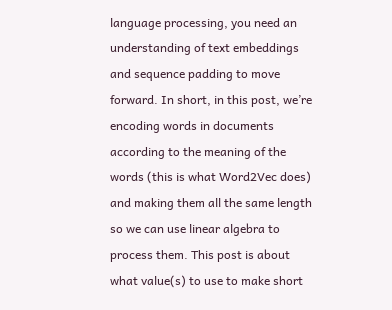language processing, you need an understanding of text embeddings and sequence padding to move forward. In short, in this post, we’re encoding words in documents according to the meaning of the words (this is what Word2Vec does) and making them all the same length so we can use linear algebra to process them. This post is about what value(s) to use to make short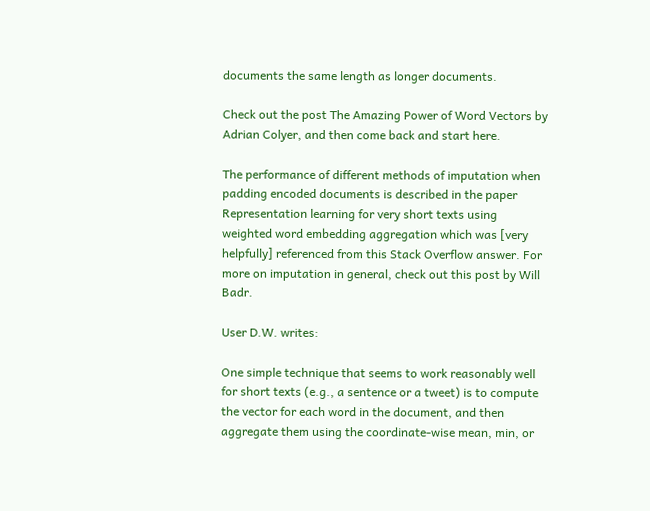documents the same length as longer documents.

Check out the post The Amazing Power of Word Vectors by Adrian Colyer, and then come back and start here.

The performance of different methods of imputation when padding encoded documents is described in the paper Representation learning for very short texts using weighted word embedding aggregation which was [very helpfully] referenced from this Stack Overflow answer. For more on imputation in general, check out this post by Will Badr.

User D.W. writes:

One simple technique that seems to work reasonably well for short texts (e.g., a sentence or a tweet) is to compute the vector for each word in the document, and then aggregate them using the coordinate-wise mean, min, or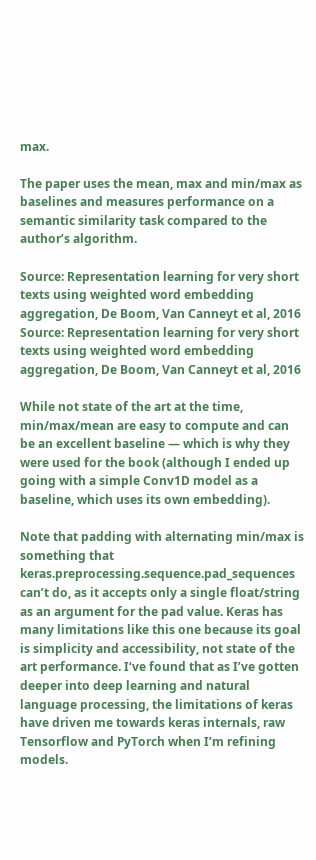max.

The paper uses the mean, max and min/max as baselines and measures performance on a semantic similarity task compared to the author’s algorithm.

Source: Representation learning for very short texts using weighted word embedding aggregation, De Boom, Van Canneyt et al, 2016 Source: Representation learning for very short texts using weighted word embedding aggregation, De Boom, Van Canneyt et al, 2016

While not state of the art at the time, min/max/mean are easy to compute and can be an excellent baseline — which is why they were used for the book (although I ended up going with a simple Conv1D model as a baseline, which uses its own embedding).

Note that padding with alternating min/max is something that keras.preprocessing.sequence.pad_sequences can’t do, as it accepts only a single float/string as an argument for the pad value. Keras has many limitations like this one because its goal is simplicity and accessibility, not state of the art performance. I‘ve found that as I’ve gotten deeper into deep learning and natural language processing, the limitations of keras have driven me towards keras internals, raw Tensorflow and PyTorch when I’m refining models.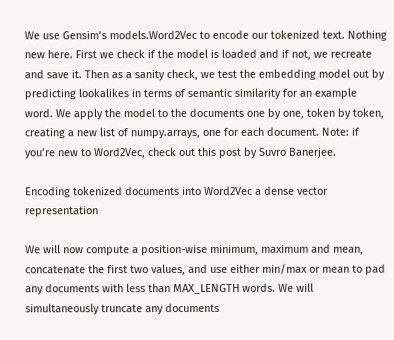We use Gensim’s models.Word2Vec to encode our tokenized text. Nothing new here. First we check if the model is loaded and if not, we recreate and save it. Then as a sanity check, we test the embedding model out by predicting lookalikes in terms of semantic similarity for an example word. We apply the model to the documents one by one, token by token, creating a new list of numpy.arrays, one for each document. Note: if you’re new to Word2Vec, check out this post by Suvro Banerjee.

Encoding tokenized documents into Word2Vec a dense vector representation

We will now compute a position-wise minimum, maximum and mean, concatenate the first two values, and use either min/max or mean to pad any documents with less than MAX_LENGTH words. We will simultaneously truncate any documents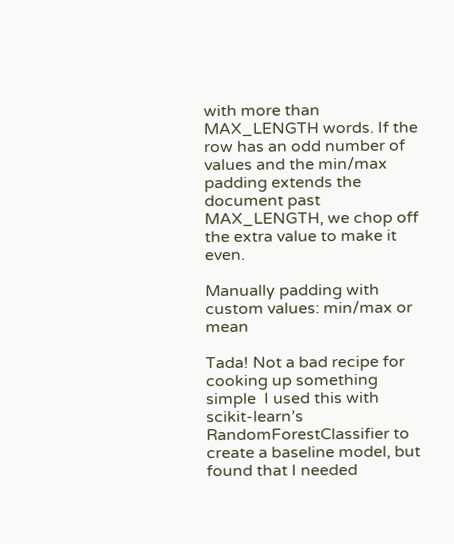with more than MAX_LENGTH words. If the row has an odd number of values and the min/max padding extends the document past MAX_LENGTH, we chop off the extra value to make it even.

Manually padding with custom values: min/max or mean

Tada! Not a bad recipe for cooking up something simple  I used this with scikit-learn’s RandomForestClassifier to create a baseline model, but found that I needed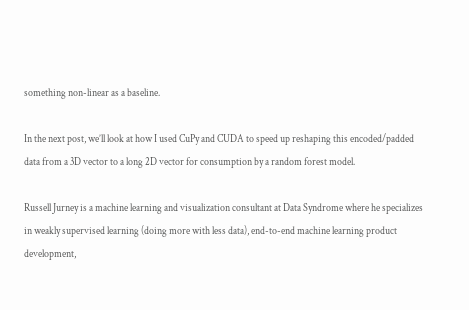something non-linear as a baseline.

In the next post, we’ll look at how I used CuPy and CUDA to speed up reshaping this encoded/padded data from a 3D vector to a long 2D vector for consumption by a random forest model.

Russell Jurney is a machine learning and visualization consultant at Data Syndrome where he specializes in weakly supervised learning (doing more with less data), end-to-end machine learning product development,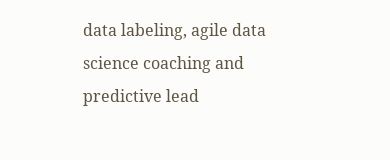data labeling, agile data science coaching and predictive lead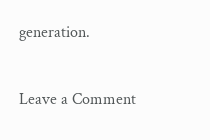generation.


Leave a Comment